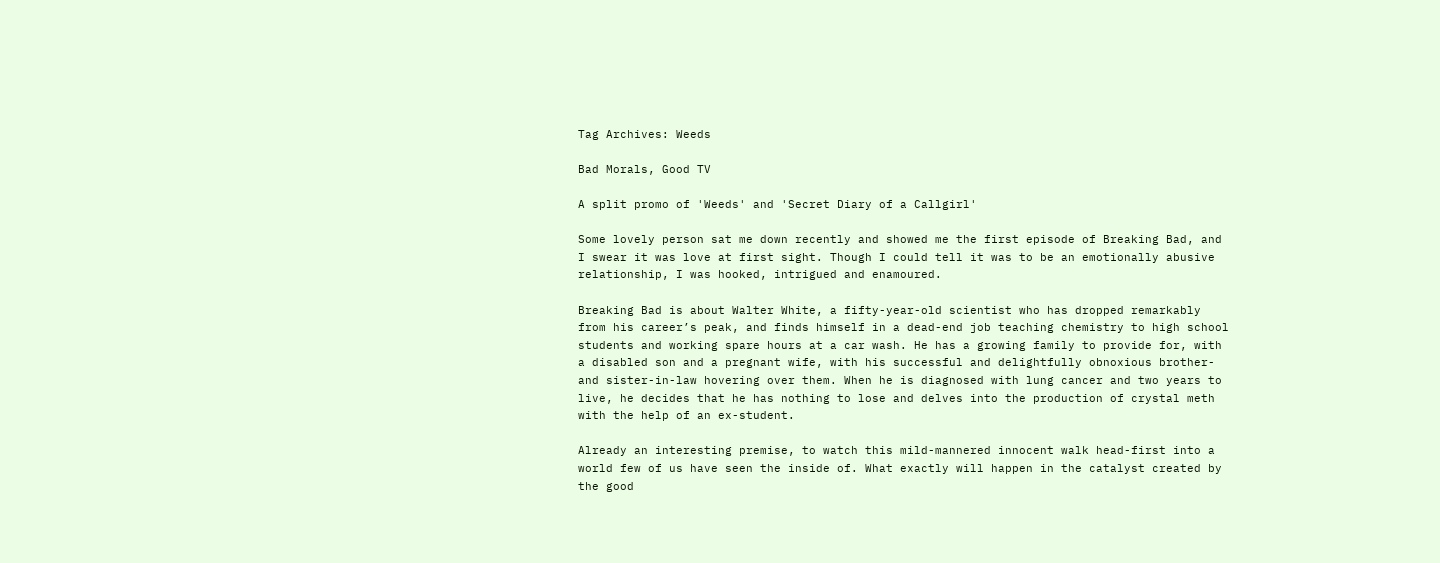Tag Archives: Weeds

Bad Morals, Good TV

A split promo of 'Weeds' and 'Secret Diary of a Callgirl'

Some lovely person sat me down recently and showed me the first episode of Breaking Bad, and I swear it was love at first sight. Though I could tell it was to be an emotionally abusive relationship, I was hooked, intrigued and enamoured.

Breaking Bad is about Walter White, a fifty-year-old scientist who has dropped remarkably from his career’s peak, and finds himself in a dead-end job teaching chemistry to high school students and working spare hours at a car wash. He has a growing family to provide for, with a disabled son and a pregnant wife, with his successful and delightfully obnoxious brother- and sister-in-law hovering over them. When he is diagnosed with lung cancer and two years to live, he decides that he has nothing to lose and delves into the production of crystal meth with the help of an ex-student.

Already an interesting premise, to watch this mild-mannered innocent walk head-first into a world few of us have seen the inside of. What exactly will happen in the catalyst created by the good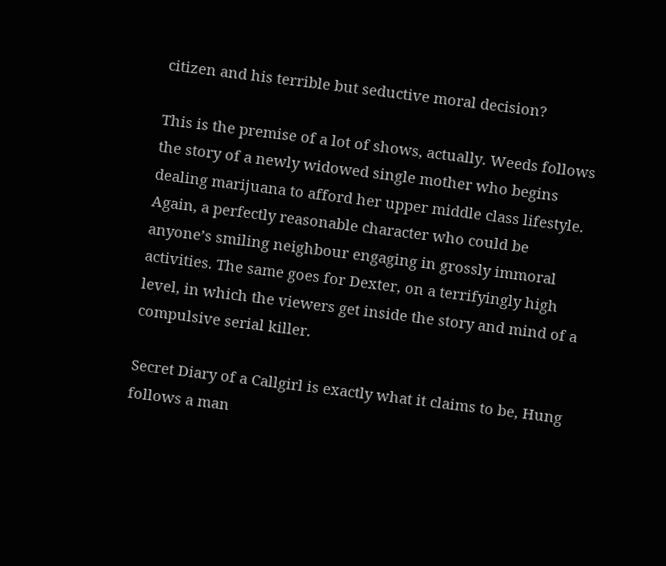citizen and his terrible but seductive moral decision?

This is the premise of a lot of shows, actually. Weeds follows the story of a newly widowed single mother who begins dealing marijuana to afford her upper middle class lifestyle. Again, a perfectly reasonable character who could be anyone’s smiling neighbour engaging in grossly immoral activities. The same goes for Dexter, on a terrifyingly high level, in which the viewers get inside the story and mind of a compulsive serial killer.

Secret Diary of a Callgirl is exactly what it claims to be, Hung follows a man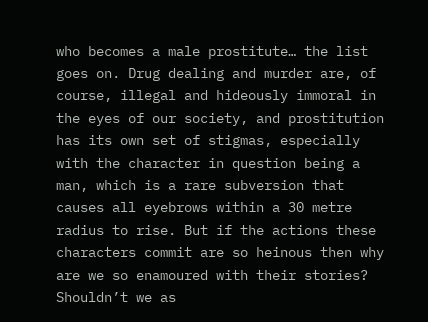who becomes a male prostitute… the list goes on. Drug dealing and murder are, of course, illegal and hideously immoral in the eyes of our society, and prostitution has its own set of stigmas, especially with the character in question being a man, which is a rare subversion that causes all eyebrows within a 30 metre radius to rise. But if the actions these characters commit are so heinous then why are we so enamoured with their stories? Shouldn’t we as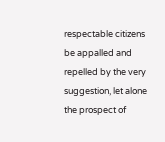respectable citizens be appalled and repelled by the very suggestion, let alone the prospect of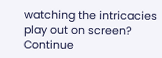watching the intricacies play out on screen? Continue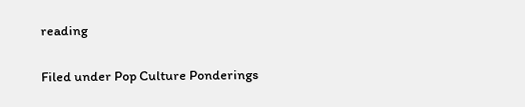reading


Filed under Pop Culture Ponderings